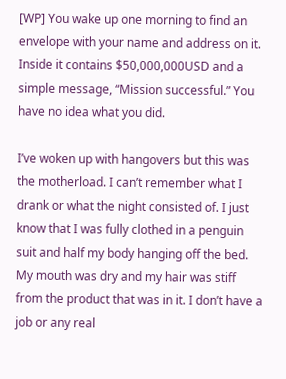[WP] You wake up one morning to find an envelope with your name and address on it. Inside it contains $50,000,000USD and a simple message, “Mission successful.” You have no idea what you did.

I’ve woken up with hangovers but this was the motherload. I can’t remember what I drank or what the night consisted of. I just know that I was fully clothed in a penguin suit and half my body hanging off the bed. My mouth was dry and my hair was stiff from the product that was in it. I don’t have a job or any real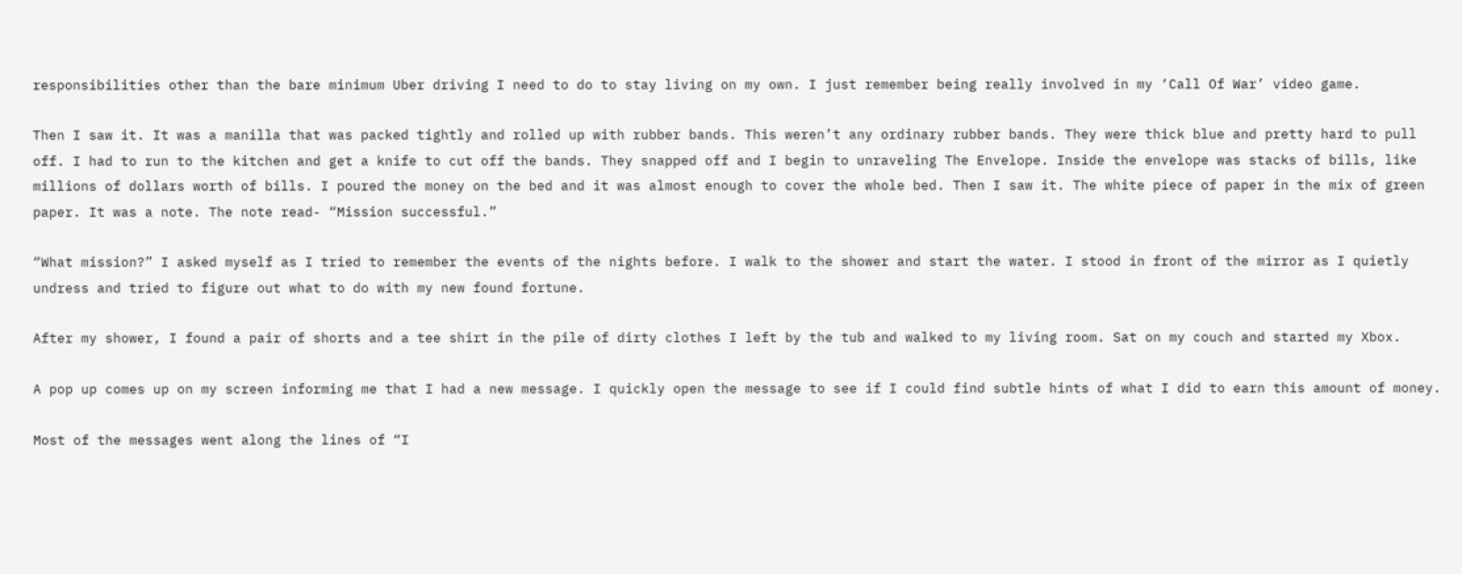responsibilities other than the bare minimum Uber driving I need to do to stay living on my own. I just remember being really involved in my ‘Call Of War’ video game.

Then I saw it. It was a manilla that was packed tightly and rolled up with rubber bands. This weren’t any ordinary rubber bands. They were thick blue and pretty hard to pull off. I had to run to the kitchen and get a knife to cut off the bands. They snapped off and I begin to unraveling The Envelope. Inside the envelope was stacks of bills, like millions of dollars worth of bills. I poured the money on the bed and it was almost enough to cover the whole bed. Then I saw it. The white piece of paper in the mix of green paper. It was a note. The note read- “Mission successful.”

“What mission?” I asked myself as I tried to remember the events of the nights before. I walk to the shower and start the water. I stood in front of the mirror as I quietly undress and tried to figure out what to do with my new found fortune.

After my shower, I found a pair of shorts and a tee shirt in the pile of dirty clothes I left by the tub and walked to my living room. Sat on my couch and started my Xbox.

A pop up comes up on my screen informing me that I had a new message. I quickly open the message to see if I could find subtle hints of what I did to earn this amount of money.

Most of the messages went along the lines of “I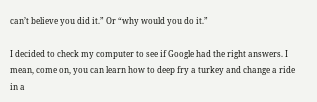can’t believe you did it.” Or “why would you do it.”

I decided to check my computer to see if Google had the right answers. I mean, come on, you can learn how to deep fry a turkey and change a ride in a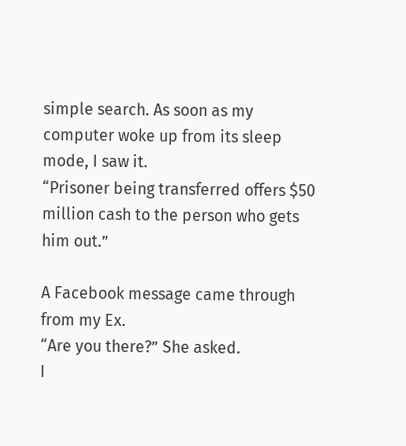simple search. As soon as my computer woke up from its sleep mode, I saw it.
“Prisoner being transferred offers $50 million cash to the person who gets him out.”

A Facebook message came through from my Ex.
“Are you there?” She asked.
I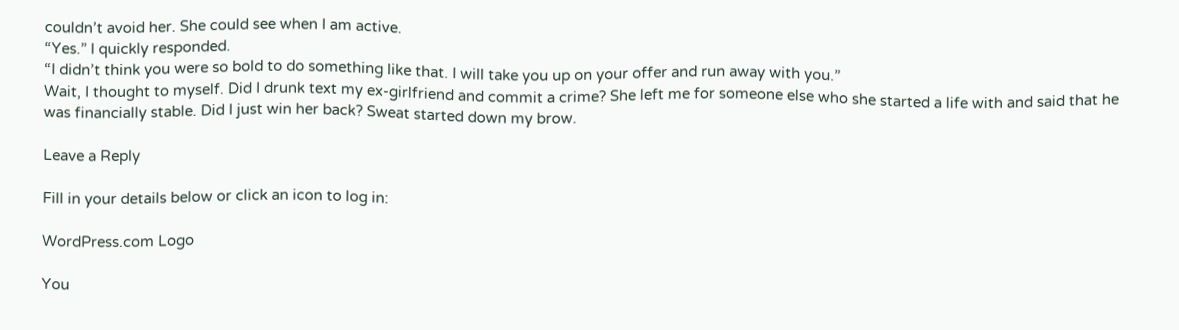couldn’t avoid her. She could see when I am active.
“Yes.” I quickly responded.
“I didn’t think you were so bold to do something like that. I will take you up on your offer and run away with you.”
Wait, I thought to myself. Did I drunk text my ex-girlfriend and commit a crime? She left me for someone else who she started a life with and said that he was financially stable. Did I just win her back? Sweat started down my brow.

Leave a Reply

Fill in your details below or click an icon to log in:

WordPress.com Logo

You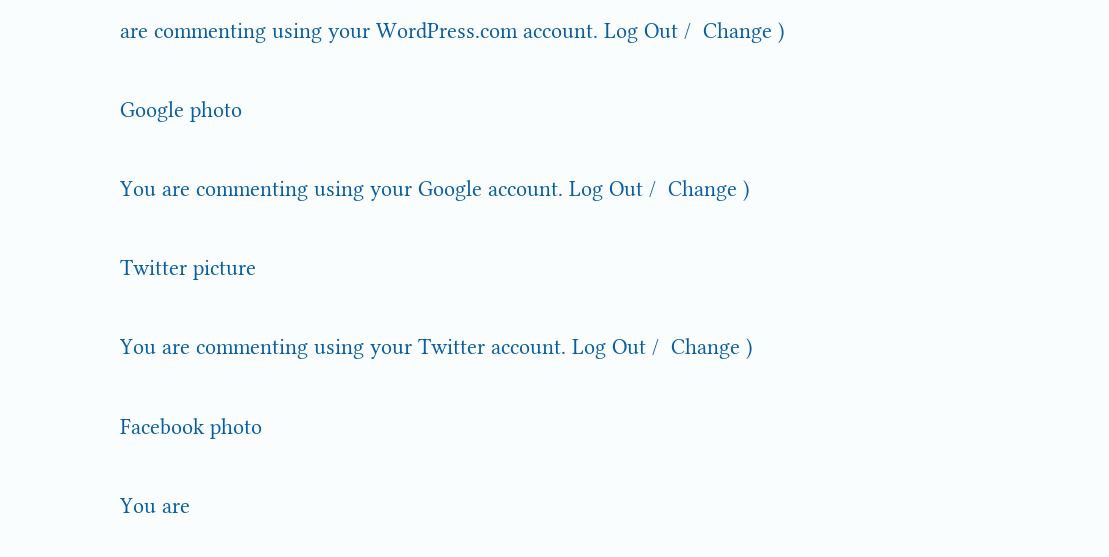are commenting using your WordPress.com account. Log Out /  Change )

Google photo

You are commenting using your Google account. Log Out /  Change )

Twitter picture

You are commenting using your Twitter account. Log Out /  Change )

Facebook photo

You are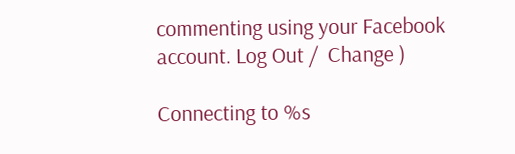commenting using your Facebook account. Log Out /  Change )

Connecting to %s